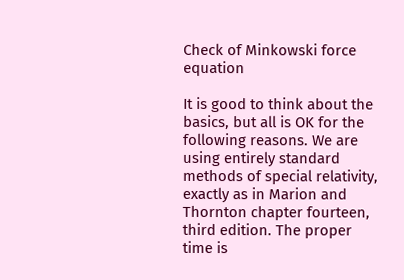Check of Minkowski force equation

It is good to think about the basics, but all is OK for the following reasons. We are using entirely standard methods of special relativity, exactly as in Marion and Thornton chapter fourteen, third edition. The proper time is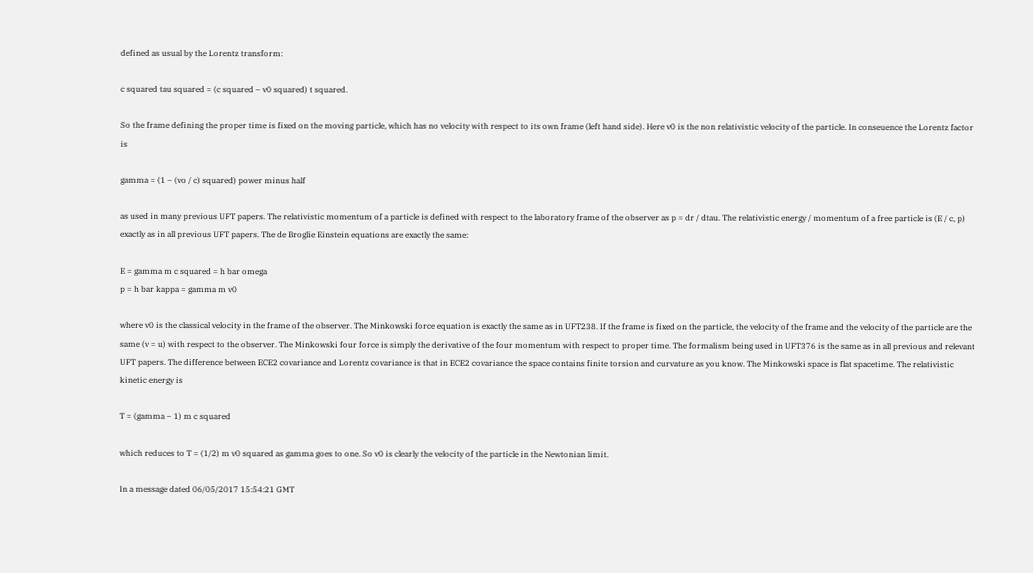defined as usual by the Lorentz transform:

c squared tau squared = (c squared – v0 squared) t squared.

So the frame defining the proper time is fixed on the moving particle, which has no velocity with respect to its own frame (left hand side). Here v0 is the non relativistic velocity of the particle. In conseuence the Lorentz factor is

gamma = (1 – (vo / c) squared) power minus half

as used in many previous UFT papers. The relativistic momentum of a particle is defined with respect to the laboratory frame of the observer as p = dr / dtau. The relativistic energy / momentum of a free particle is (E / c, p) exactly as in all previous UFT papers. The de Broglie Einstein equations are exactly the same:

E = gamma m c squared = h bar omega
p = h bar kappa = gamma m v0

where v0 is the classical velocity in the frame of the observer. The Minkowski force equation is exactly the same as in UFT238. If the frame is fixed on the particle, the velocity of the frame and the velocity of the particle are the same (v = u) with respect to the observer. The Minkowski four force is simply the derivative of the four momentum with respect to proper time. The formalism being used in UFT376 is the same as in all previous and relevant UFT papers. The difference between ECE2 covariance and Lorentz covariance is that in ECE2 covariance the space contains finite torsion and curvature as you know. The Minkowski space is flat spacetime. The relativistic kinetic energy is

T = (gamma – 1) m c squared

which reduces to T = (1/2) m v0 squared as gamma goes to one. So v0 is clearly the velocity of the particle in the Newtonian limit.

In a message dated 06/05/2017 15:54:21 GMT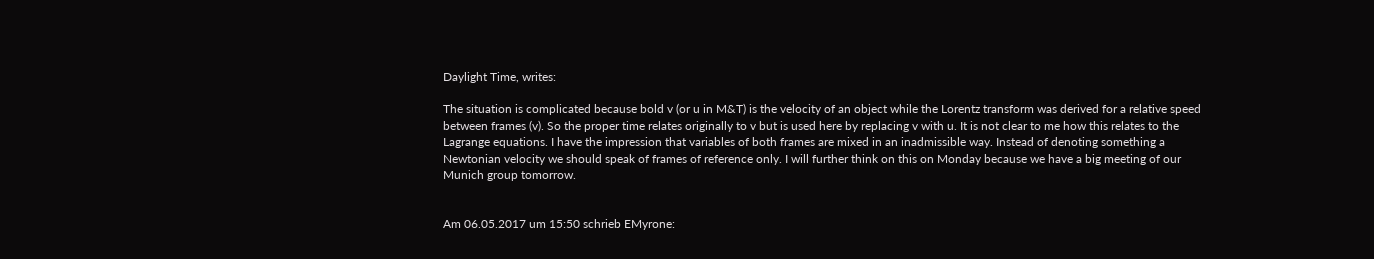Daylight Time, writes:

The situation is complicated because bold v (or u in M&T) is the velocity of an object while the Lorentz transform was derived for a relative speed between frames (v). So the proper time relates originally to v but is used here by replacing v with u. It is not clear to me how this relates to the Lagrange equations. I have the impression that variables of both frames are mixed in an inadmissible way. Instead of denoting something a Newtonian velocity we should speak of frames of reference only. I will further think on this on Monday because we have a big meeting of our Munich group tomorrow.


Am 06.05.2017 um 15:50 schrieb EMyrone: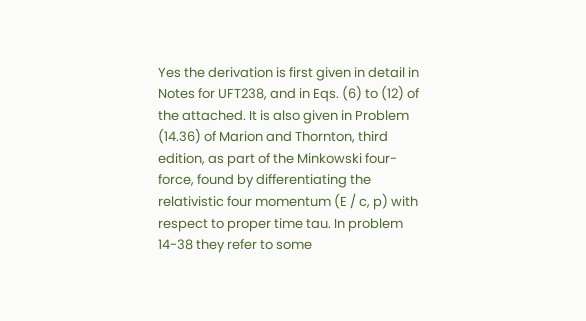Yes the derivation is first given in detail in Notes for UFT238, and in Eqs. (6) to (12) of the attached. It is also given in Problem (14.36) of Marion and Thornton, third edition, as part of the Minkowski four-force, found by differentiating the relativistic four momentum (E / c, p) with respect to proper time tau. In problem 14-38 they refer to some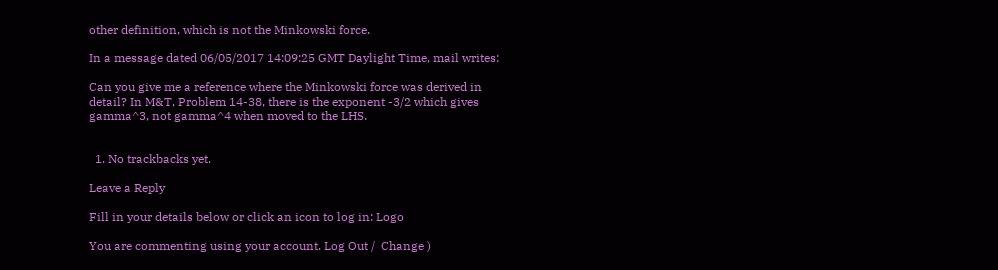other definition, which is not the Minkowski force.

In a message dated 06/05/2017 14:09:25 GMT Daylight Time, mail writes:

Can you give me a reference where the Minkowski force was derived in
detail? In M&T, Problem 14-38, there is the exponent -3/2 which gives
gamma^3, not gamma^4 when moved to the LHS.


  1. No trackbacks yet.

Leave a Reply

Fill in your details below or click an icon to log in: Logo

You are commenting using your account. Log Out /  Change )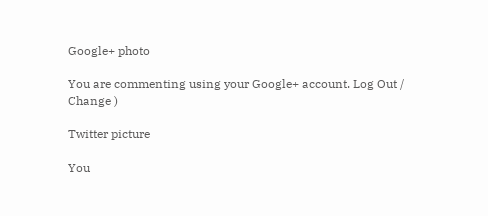Google+ photo

You are commenting using your Google+ account. Log Out /  Change )

Twitter picture

You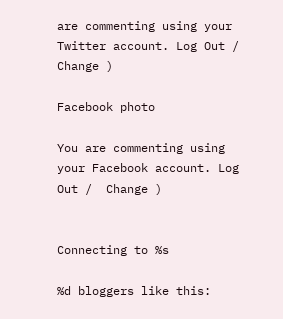are commenting using your Twitter account. Log Out /  Change )

Facebook photo

You are commenting using your Facebook account. Log Out /  Change )


Connecting to %s

%d bloggers like this: